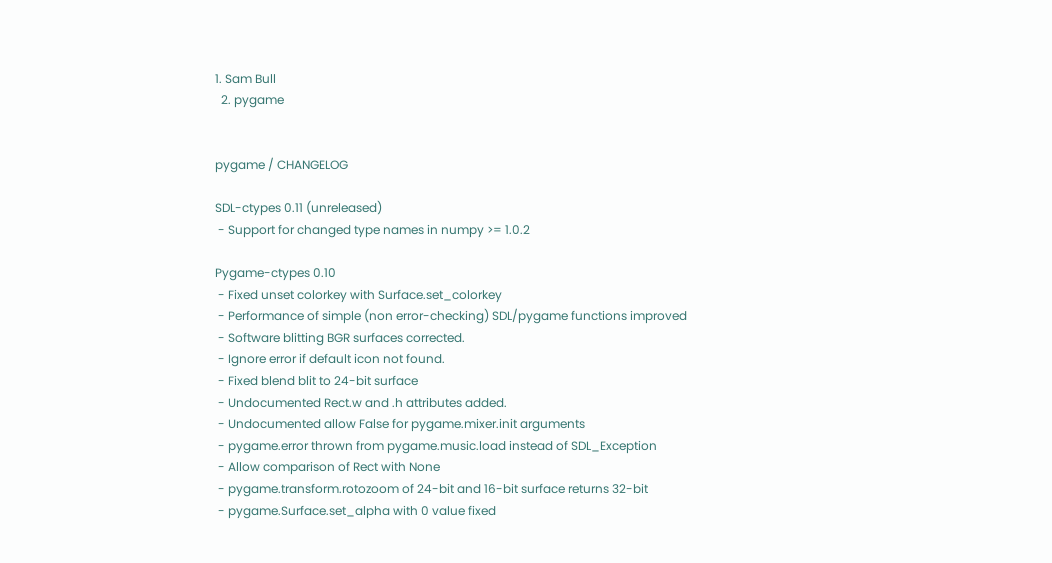1. Sam Bull
  2. pygame


pygame / CHANGELOG

SDL-ctypes 0.11 (unreleased)
 - Support for changed type names in numpy >= 1.0.2

Pygame-ctypes 0.10
 - Fixed unset colorkey with Surface.set_colorkey
 - Performance of simple (non error-checking) SDL/pygame functions improved
 - Software blitting BGR surfaces corrected.
 - Ignore error if default icon not found.
 - Fixed blend blit to 24-bit surface
 - Undocumented Rect.w and .h attributes added.
 - Undocumented allow False for pygame.mixer.init arguments
 - pygame.error thrown from pygame.music.load instead of SDL_Exception
 - Allow comparison of Rect with None
 - pygame.transform.rotozoom of 24-bit and 16-bit surface returns 32-bit
 - pygame.Surface.set_alpha with 0 value fixed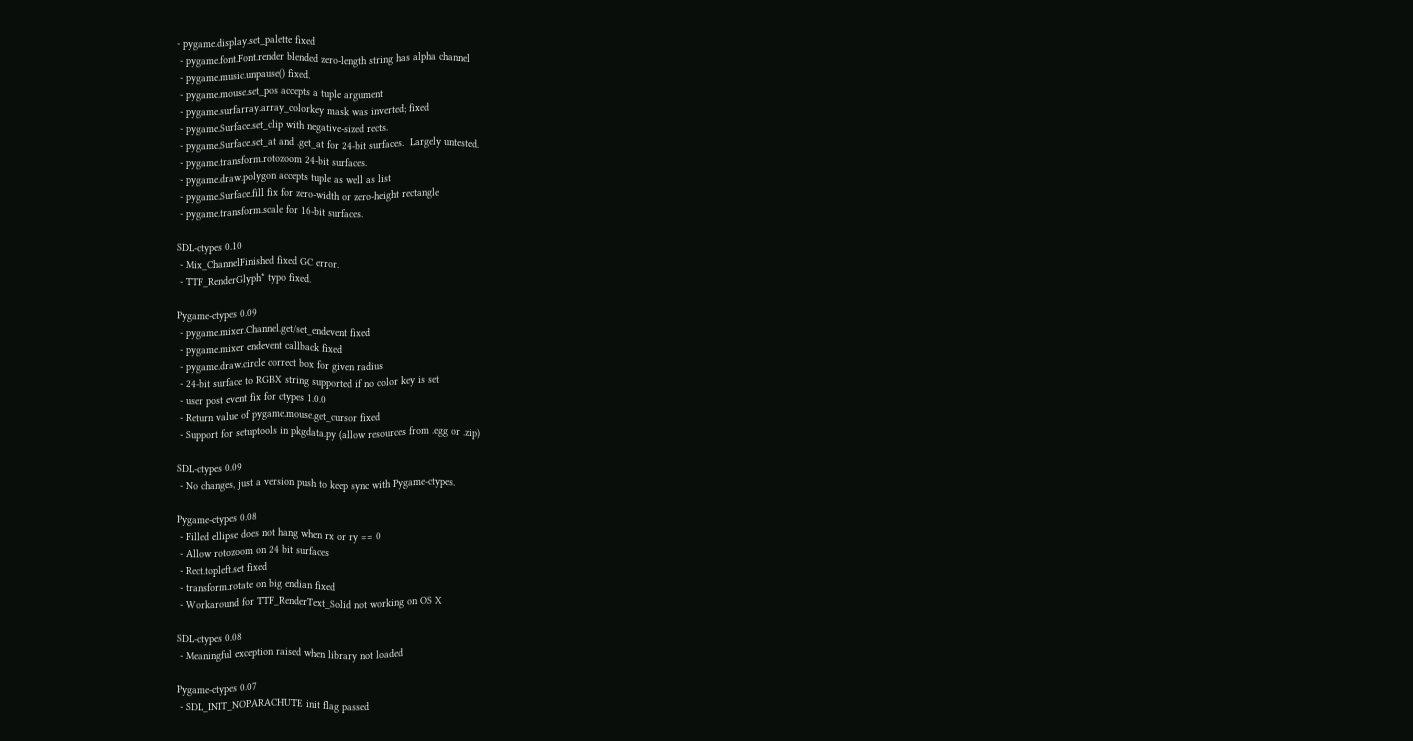- pygame.display.set_palette fixed
 - pygame.font.Font.render blended zero-length string has alpha channel
 - pygame.music.unpause() fixed.
 - pygame.mouse.set_pos accepts a tuple argument
 - pygame.surfarray.array_colorkey mask was inverted; fixed
 - pygame.Surface.set_clip with negative-sized rects.
 - pygame.Surface.set_at and .get_at for 24-bit surfaces.  Largely untested.
 - pygame.transform.rotozoom 24-bit surfaces.
 - pygame.draw.polygon accepts tuple as well as list
 - pygame.Surface.fill fix for zero-width or zero-height rectangle
 - pygame.transform.scale for 16-bit surfaces.

SDL-ctypes 0.10
 - Mix_ChannelFinished fixed GC error.
 - TTF_RenderGlyph* typo fixed.

Pygame-ctypes 0.09
 - pygame.mixer.Channel.get/set_endevent fixed
 - pygame.mixer endevent callback fixed
 - pygame.draw.circle correct box for given radius
 - 24-bit surface to RGBX string supported if no color key is set
 - user post event fix for ctypes 1.0.0
 - Return value of pygame.mouse.get_cursor fixed
 - Support for setuptools in pkgdata.py (allow resources from .egg or .zip)

SDL-ctypes 0.09
 - No changes, just a version push to keep sync with Pygame-ctypes.

Pygame-ctypes 0.08
 - Filled ellipse does not hang when rx or ry == 0
 - Allow rotozoom on 24 bit surfaces
 - Rect.topleft.set fixed
 - transform.rotate on big endian fixed
 - Workaround for TTF_RenderText_Solid not working on OS X

SDL-ctypes 0.08
 - Meaningful exception raised when library not loaded

Pygame-ctypes 0.07
 - SDL_INIT_NOPARACHUTE init flag passed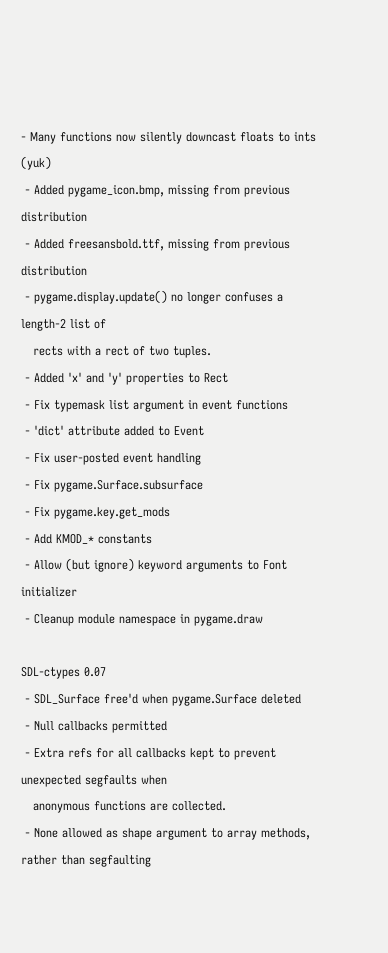- Many functions now silently downcast floats to ints (yuk)
 - Added pygame_icon.bmp, missing from previous distribution
 - Added freesansbold.ttf, missing from previous distribution
 - pygame.display.update() no longer confuses a length-2 list of
   rects with a rect of two tuples.
 - Added 'x' and 'y' properties to Rect
 - Fix typemask list argument in event functions
 - 'dict' attribute added to Event
 - Fix user-posted event handling
 - Fix pygame.Surface.subsurface
 - Fix pygame.key.get_mods
 - Add KMOD_* constants
 - Allow (but ignore) keyword arguments to Font initializer
 - Cleanup module namespace in pygame.draw

SDL-ctypes 0.07
 - SDL_Surface free'd when pygame.Surface deleted
 - Null callbacks permitted
 - Extra refs for all callbacks kept to prevent unexpected segfaults when
   anonymous functions are collected.
 - None allowed as shape argument to array methods, rather than segfaulting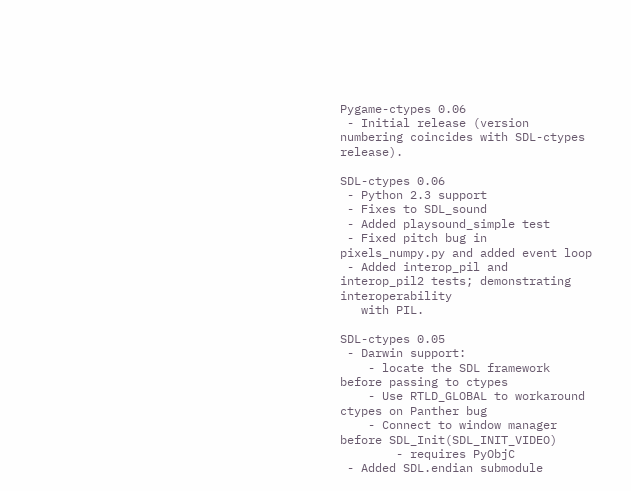Pygame-ctypes 0.06
 - Initial release (version numbering coincides with SDL-ctypes release).

SDL-ctypes 0.06
 - Python 2.3 support
 - Fixes to SDL_sound
 - Added playsound_simple test
 - Fixed pitch bug in pixels_numpy.py and added event loop
 - Added interop_pil and interop_pil2 tests; demonstrating interoperability
   with PIL.

SDL-ctypes 0.05
 - Darwin support:
    - locate the SDL framework before passing to ctypes
    - Use RTLD_GLOBAL to workaround ctypes on Panther bug
    - Connect to window manager before SDL_Init(SDL_INIT_VIDEO)
        - requires PyObjC
 - Added SDL.endian submodule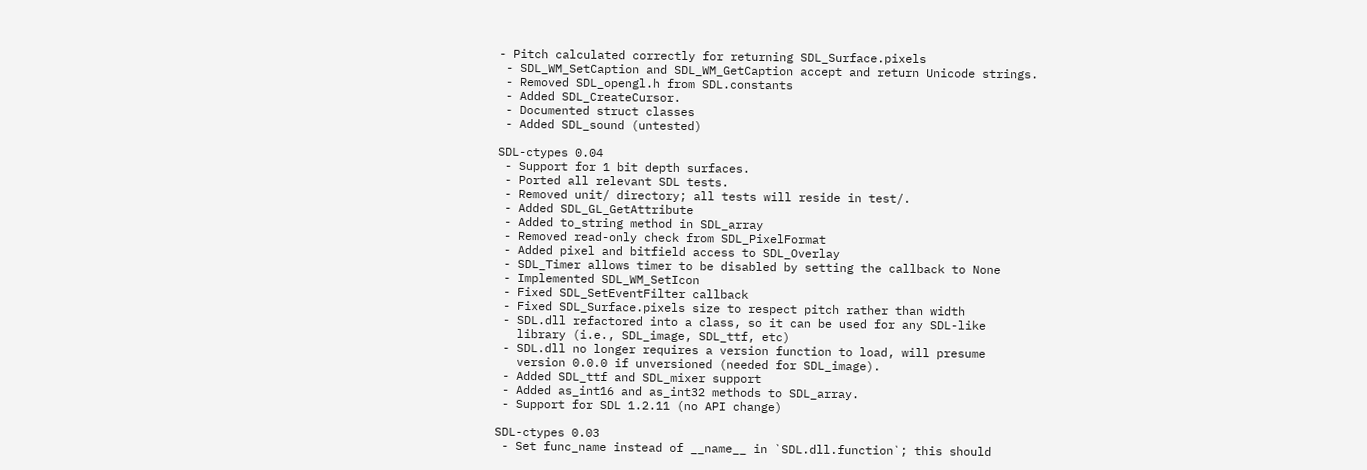- Pitch calculated correctly for returning SDL_Surface.pixels
 - SDL_WM_SetCaption and SDL_WM_GetCaption accept and return Unicode strings.
 - Removed SDL_opengl.h from SDL.constants
 - Added SDL_CreateCursor.
 - Documented struct classes
 - Added SDL_sound (untested)

SDL-ctypes 0.04
 - Support for 1 bit depth surfaces.
 - Ported all relevant SDL tests.
 - Removed unit/ directory; all tests will reside in test/.
 - Added SDL_GL_GetAttribute
 - Added to_string method in SDL_array
 - Removed read-only check from SDL_PixelFormat
 - Added pixel and bitfield access to SDL_Overlay
 - SDL_Timer allows timer to be disabled by setting the callback to None
 - Implemented SDL_WM_SetIcon
 - Fixed SDL_SetEventFilter callback
 - Fixed SDL_Surface.pixels size to respect pitch rather than width
 - SDL.dll refactored into a class, so it can be used for any SDL-like
   library (i.e., SDL_image, SDL_ttf, etc)
 - SDL.dll no longer requires a version function to load, will presume
   version 0.0.0 if unversioned (needed for SDL_image).
 - Added SDL_ttf and SDL_mixer support
 - Added as_int16 and as_int32 methods to SDL_array.
 - Support for SDL 1.2.11 (no API change)

SDL-ctypes 0.03
 - Set func_name instead of __name__ in `SDL.dll.function`; this should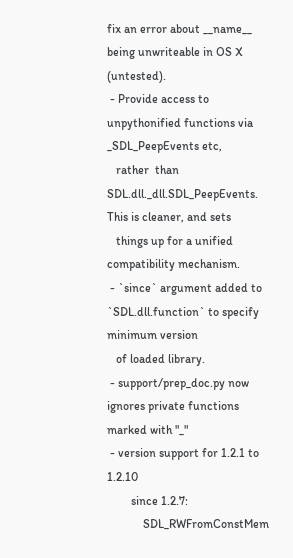fix an error about __name__ being unwriteable in OS X (untested).
 - Provide access to unpythonified functions via _SDL_PeepEvents etc,
   rather  than SDL.dll._dll.SDL_PeepEvents.  This is cleaner, and sets
   things up for a unified compatibility mechanism.
 - `since` argument added to `SDL.dll.function` to specify minimum version
   of loaded library.
 - support/prep_doc.py now ignores private functions marked with "_"
 - version support for 1.2.1 to 1.2.10
        since 1.2.7:
            SDL_RWFromConstMem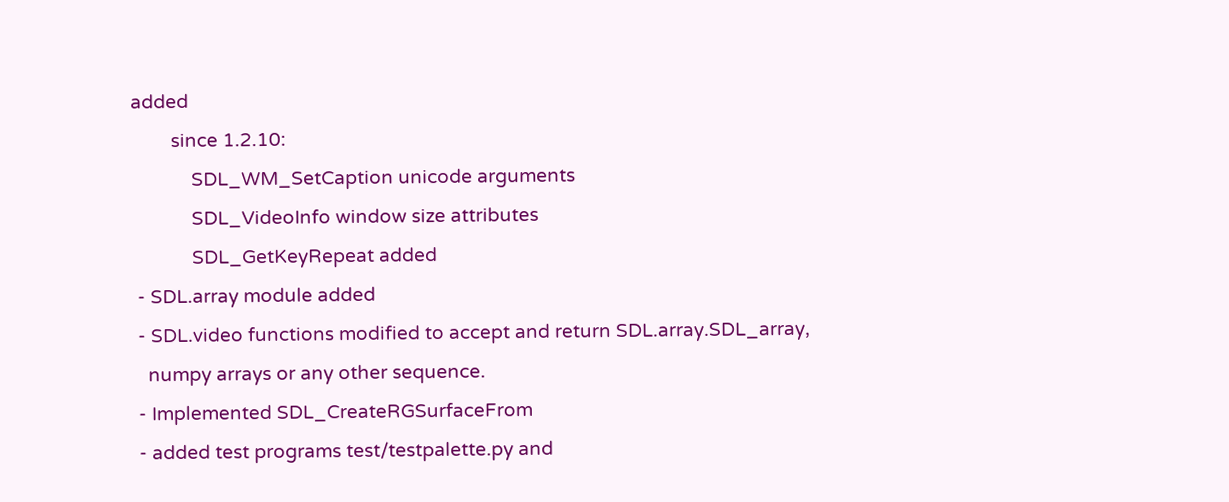added
        since 1.2.10:
            SDL_WM_SetCaption unicode arguments
            SDL_VideoInfo window size attributes
            SDL_GetKeyRepeat added
 - SDL.array module added
 - SDL.video functions modified to accept and return SDL.array.SDL_array,
   numpy arrays or any other sequence.
 - Implemented SDL_CreateRGSurfaceFrom
 - added test programs test/testpalette.py and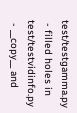test/testgamma.py
 - filled holes in test/testvidinfo.py
 - __copy__ and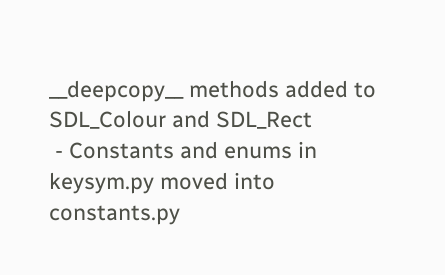__deepcopy__ methods added to SDL_Colour and SDL_Rect
 - Constants and enums in keysym.py moved into constants.py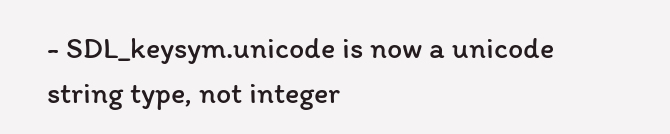- SDL_keysym.unicode is now a unicode string type, not integer